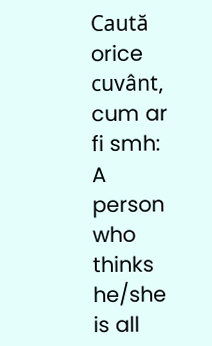Caută orice cuvânt, cum ar fi smh:
A person who thinks he/she is all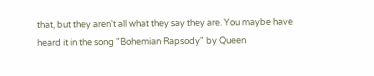that, but they aren't all what they say they are. You maybe have heard it in the song "Bohemian Rapsody" by Queen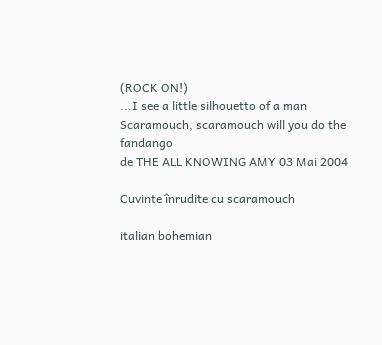(ROCK ON!)
...I see a little silhouetto of a man
Scaramouch, scaramouch will you do the fandango
de THE ALL KNOWING AMY 03 Mai 2004

Cuvinte înrudite cu scaramouch

italian bohemian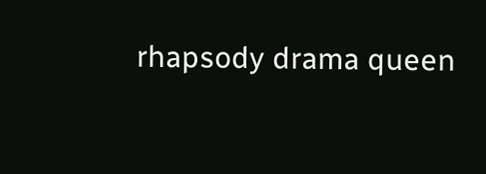rhapsody drama queen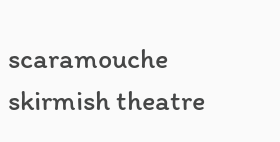scaramouche skirmish theatre